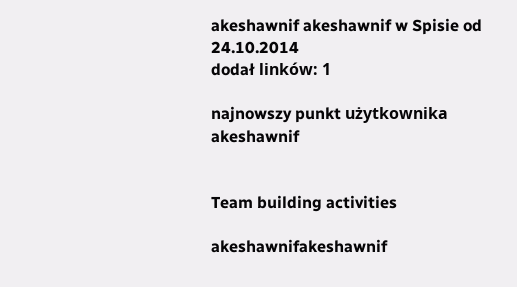akeshawnif akeshawnif w Spisie od 24.10.2014
dodał linków: 1

najnowszy punkt użytkownika akeshawnif


Team building activities

akeshawnifakeshawnif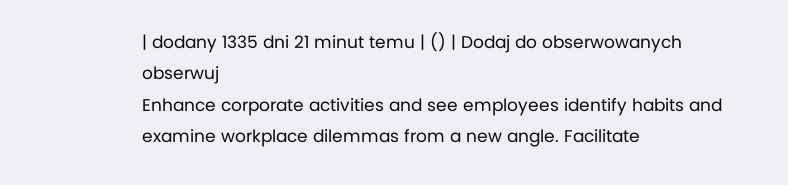| dodany 1335 dni 21 minut temu | () | Dodaj do obserwowanych obserwuj
Enhance corporate activities and see employees identify habits and examine workplace dilemmas from a new angle. Facilitate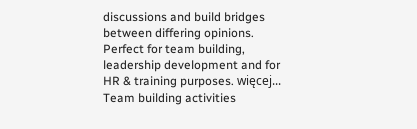discussions and build bridges between differing opinions. Perfect for team building, leadership development and for HR & training purposes. więcej...
Team building activities